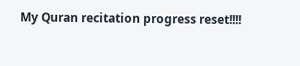My Quran recitation progress reset!!!!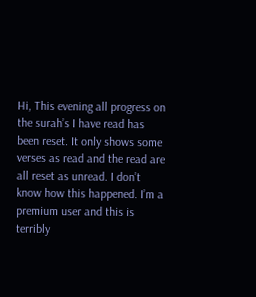Hi, This evening all progress on the surah’s I have read has been reset. It only shows some verses as read and the read are all reset as unread. I don’t know how this happened. I’m a premium user and this is terribly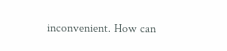inconvenient. How can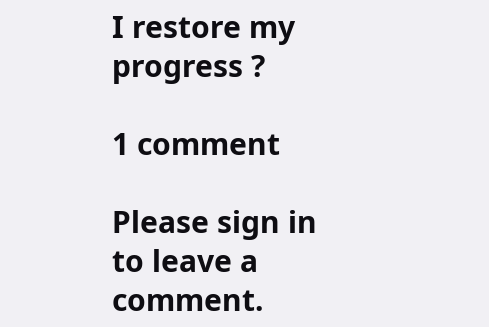I restore my progress ?

1 comment

Please sign in to leave a comment.